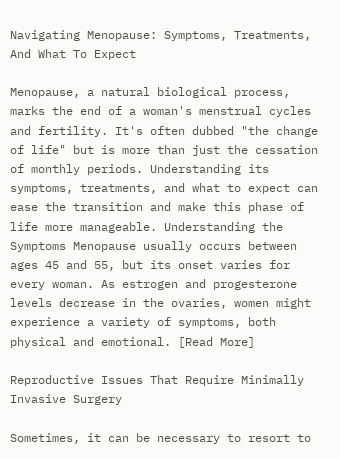Navigating Menopause: Symptoms, Treatments, And What To Expect

Menopause, a natural biological process, marks the end of a woman's menstrual cycles and fertility. It's often dubbed "the change of life" but is more than just the cessation of monthly periods. Understanding its symptoms, treatments, and what to expect can ease the transition and make this phase of life more manageable. Understanding the Symptoms Menopause usually occurs between ages 45 and 55, but its onset varies for every woman. As estrogen and progesterone levels decrease in the ovaries, women might experience a variety of symptoms, both physical and emotional. [Read More]

Reproductive Issues That Require Minimally Invasive Surgery

Sometimes, it can be necessary to resort to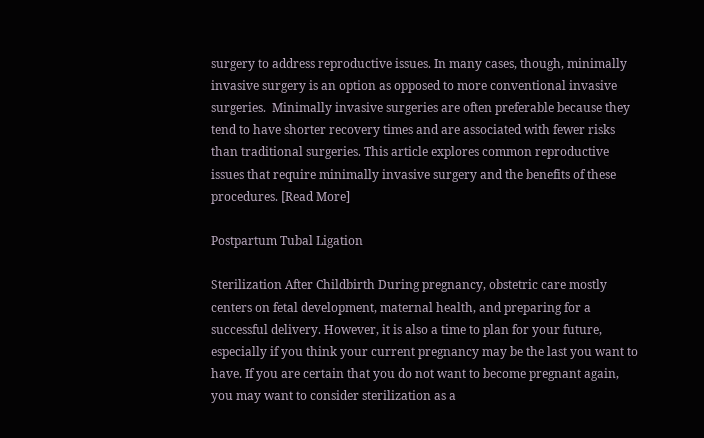surgery to address reproductive issues. In many cases, though, minimally invasive surgery is an option as opposed to more conventional invasive surgeries.  Minimally invasive surgeries are often preferable because they tend to have shorter recovery times and are associated with fewer risks than traditional surgeries. This article explores common reproductive issues that require minimally invasive surgery and the benefits of these procedures. [Read More]

Postpartum Tubal Ligation

Sterilization After Childbirth During pregnancy, obstetric care mostly centers on fetal development, maternal health, and preparing for a successful delivery. However, it is also a time to plan for your future, especially if you think your current pregnancy may be the last you want to have. If you are certain that you do not want to become pregnant again, you may want to consider sterilization as a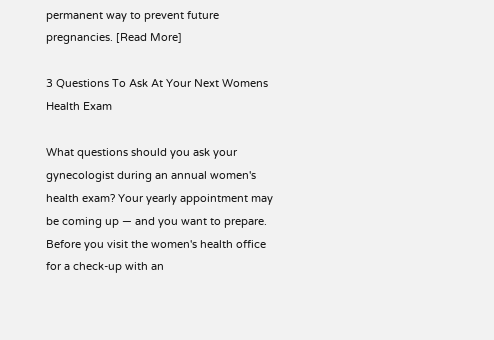permanent way to prevent future pregnancies. [Read More]

3 Questions To Ask At Your Next Womens Health Exam

What questions should you ask your gynecologist during an annual women's health exam? Your yearly appointment may be coming up — and you want to prepare. Before you visit the women's health office for a check-up with an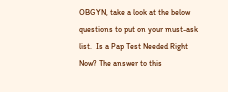OBGYN, take a look at the below questions to put on your must-ask list.  Is a Pap Test Needed Right Now? The answer to this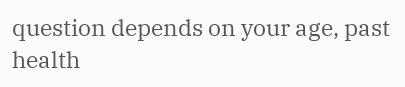question depends on your age, past health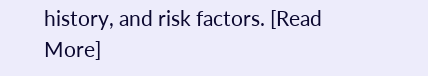history, and risk factors. [Read More]